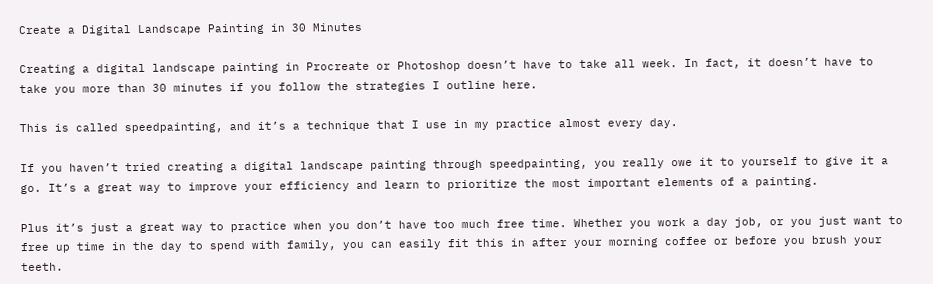Create a Digital Landscape Painting in 30 Minutes

Creating a digital landscape painting in Procreate or Photoshop doesn’t have to take all week. In fact, it doesn’t have to take you more than 30 minutes if you follow the strategies I outline here.

This is called speedpainting, and it’s a technique that I use in my practice almost every day.

If you haven’t tried creating a digital landscape painting through speedpainting, you really owe it to yourself to give it a go. It’s a great way to improve your efficiency and learn to prioritize the most important elements of a painting.

Plus it’s just a great way to practice when you don’t have too much free time. Whether you work a day job, or you just want to free up time in the day to spend with family, you can easily fit this in after your morning coffee or before you brush your teeth.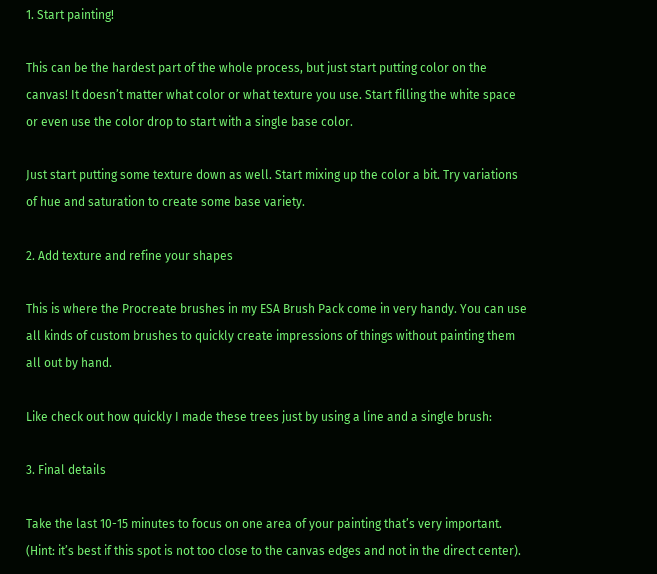1. Start painting!

This can be the hardest part of the whole process, but just start putting color on the canvas! It doesn’t matter what color or what texture you use. Start filling the white space or even use the color drop to start with a single base color.

Just start putting some texture down as well. Start mixing up the color a bit. Try variations of hue and saturation to create some base variety.

2. Add texture and refine your shapes

This is where the Procreate brushes in my ESA Brush Pack come in very handy. You can use all kinds of custom brushes to quickly create impressions of things without painting them all out by hand.

Like check out how quickly I made these trees just by using a line and a single brush:

3. Final details

Take the last 10-15 minutes to focus on one area of your painting that’s very important. (Hint: it’s best if this spot is not too close to the canvas edges and not in the direct center).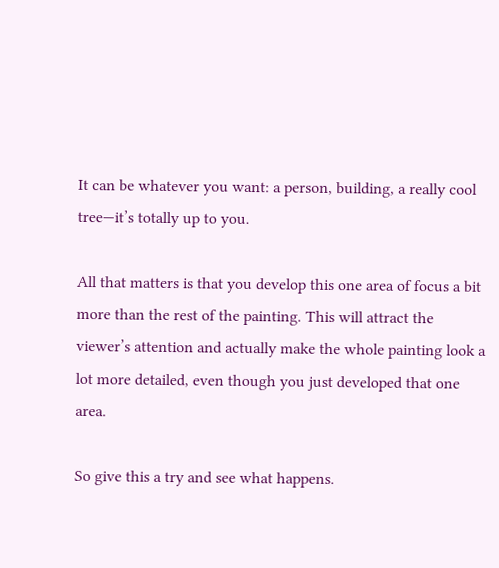It can be whatever you want: a person, building, a really cool tree—it’s totally up to you.

All that matters is that you develop this one area of focus a bit more than the rest of the painting. This will attract the viewer’s attention and actually make the whole painting look a lot more detailed, even though you just developed that one area.

So give this a try and see what happens.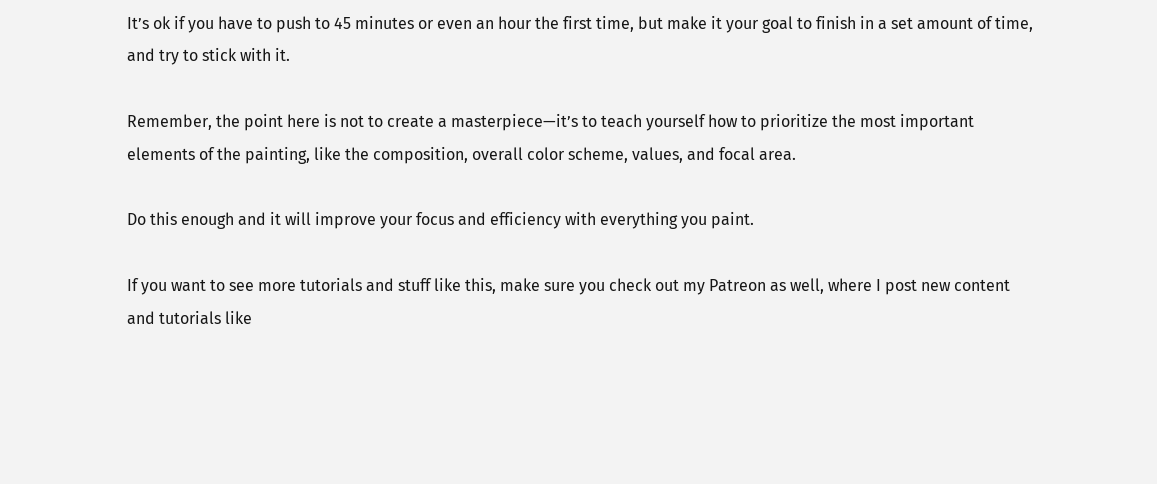It’s ok if you have to push to 45 minutes or even an hour the first time, but make it your goal to finish in a set amount of time, and try to stick with it.

Remember, the point here is not to create a masterpiece—it’s to teach yourself how to prioritize the most important elements of the painting, like the composition, overall color scheme, values, and focal area.

Do this enough and it will improve your focus and efficiency with everything you paint.

If you want to see more tutorials and stuff like this, make sure you check out my Patreon as well, where I post new content and tutorials like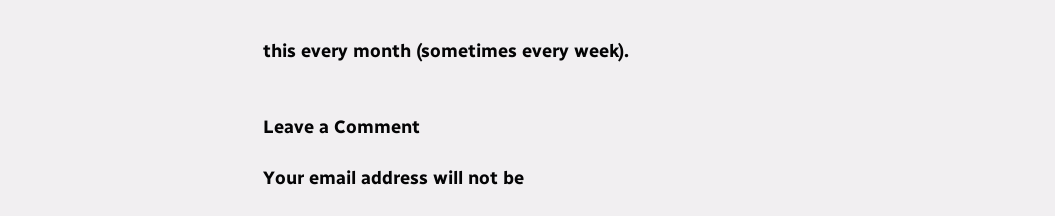this every month (sometimes every week).


Leave a Comment

Your email address will not be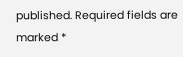published. Required fields are marked *